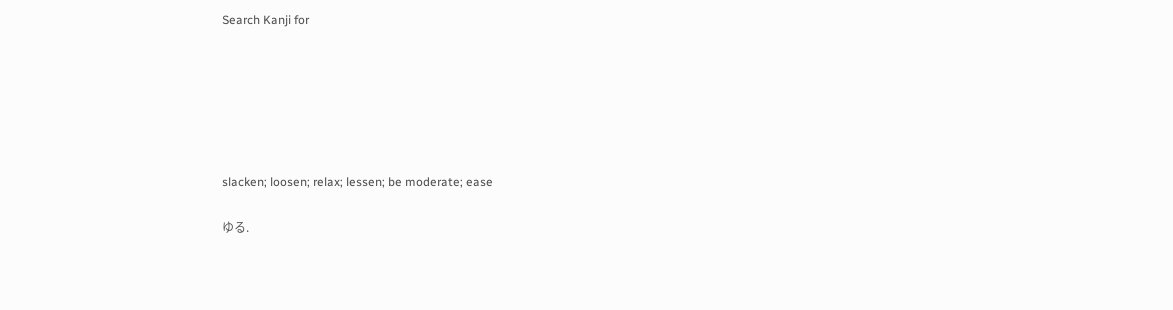Search Kanji for






slacken; loosen; relax; lessen; be moderate; ease

ゆる.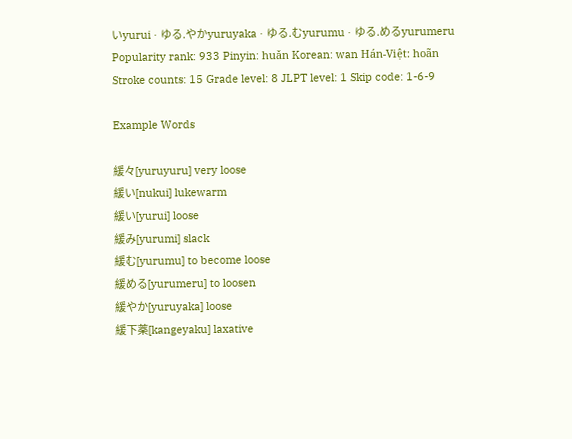いyurui · ゆる.やかyuruyaka · ゆる.むyurumu · ゆる.めるyurumeru
Popularity rank: 933 Pinyin: huǎn Korean: wan Hán-Việt: hoãn
Stroke counts: 15 Grade level: 8 JLPT level: 1 Skip code: 1-6-9

Example Words

緩々[yuruyuru] very loose
緩い[nukui] lukewarm
緩い[yurui] loose
緩み[yurumi] slack
緩む[yurumu] to become loose
緩める[yurumeru] to loosen
緩やか[yuruyaka] loose
緩下薬[kangeyaku] laxative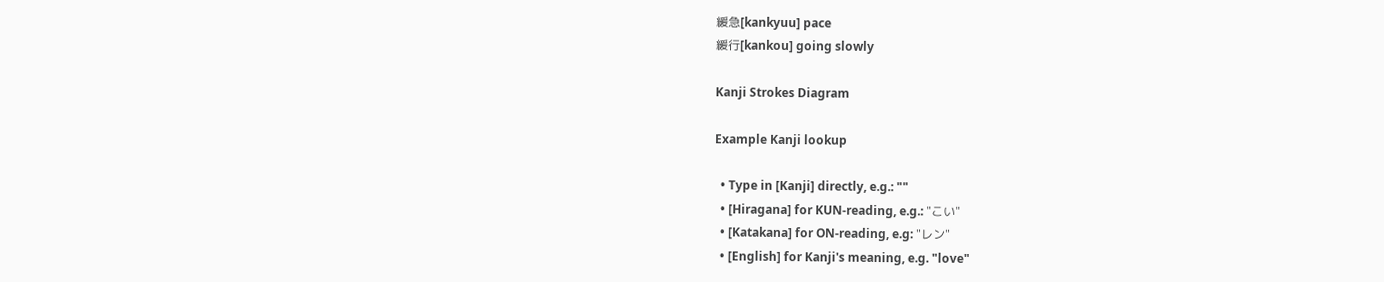緩急[kankyuu] pace
緩行[kankou] going slowly

Kanji Strokes Diagram

Example Kanji lookup

  • Type in [Kanji] directly, e.g.: ""
  • [Hiragana] for KUN-reading, e.g.: "こい"
  • [Katakana] for ON-reading, e.g: "レン"
  • [English] for Kanji's meaning, e.g. "love"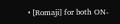• [Romaji] for both ON-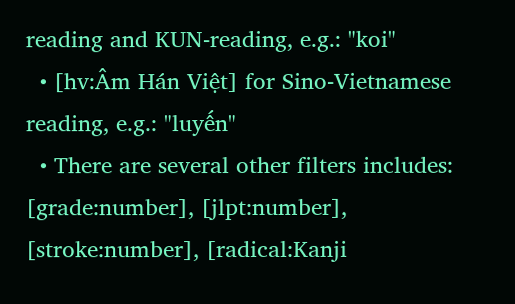reading and KUN-reading, e.g.: "koi"
  • [hv:Âm Hán Việt] for Sino-Vietnamese reading, e.g.: "luyến"
  • There are several other filters includes: [grade:number], [jlpt:number], [stroke:number], [radical:Kanji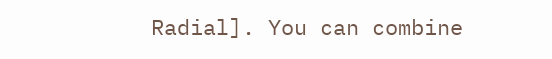Radial]. You can combine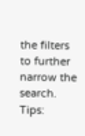the filters to further narrow the search. Tips: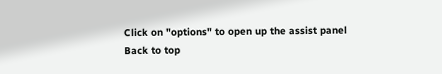Click on "options" to open up the assist panel
Back to top